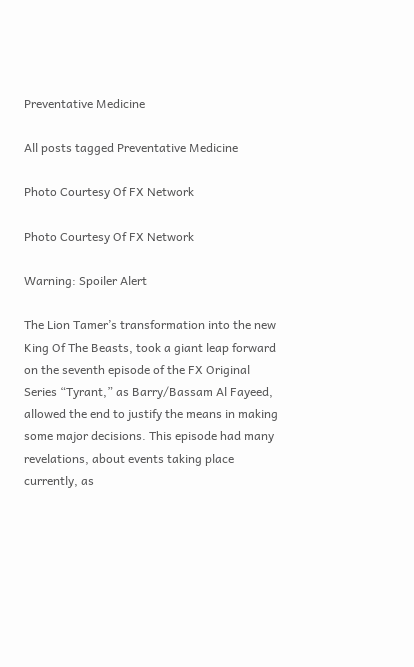Preventative Medicine

All posts tagged Preventative Medicine

Photo Courtesy Of FX Network

Photo Courtesy Of FX Network

Warning: Spoiler Alert

The Lion Tamer’s transformation into the new King Of The Beasts, took a giant leap forward on the seventh episode of the FX Original Series “Tyrant,” as Barry/Bassam Al Fayeed, allowed the end to justify the means in making some major decisions. This episode had many revelations, about events taking place currently, as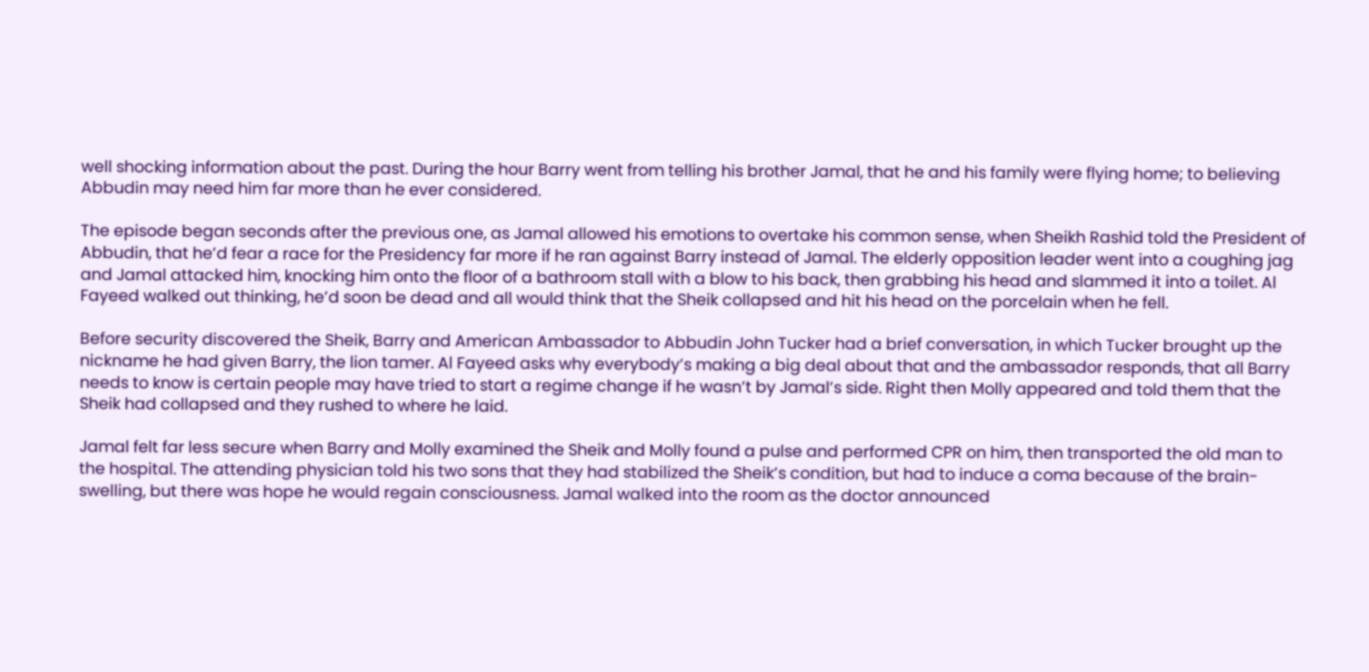well shocking information about the past. During the hour Barry went from telling his brother Jamal, that he and his family were flying home; to believing Abbudin may need him far more than he ever considered.

The episode began seconds after the previous one, as Jamal allowed his emotions to overtake his common sense, when Sheikh Rashid told the President of Abbudin, that he’d fear a race for the Presidency far more if he ran against Barry instead of Jamal. The elderly opposition leader went into a coughing jag and Jamal attacked him, knocking him onto the floor of a bathroom stall with a blow to his back, then grabbing his head and slammed it into a toilet. Al Fayeed walked out thinking, he’d soon be dead and all would think that the Sheik collapsed and hit his head on the porcelain when he fell.

Before security discovered the Sheik, Barry and American Ambassador to Abbudin John Tucker had a brief conversation, in which Tucker brought up the nickname he had given Barry, the lion tamer. Al Fayeed asks why everybody’s making a big deal about that and the ambassador responds, that all Barry needs to know is certain people may have tried to start a regime change if he wasn’t by Jamal’s side. Right then Molly appeared and told them that the Sheik had collapsed and they rushed to where he laid.

Jamal felt far less secure when Barry and Molly examined the Sheik and Molly found a pulse and performed CPR on him, then transported the old man to the hospital. The attending physician told his two sons that they had stabilized the Sheik’s condition, but had to induce a coma because of the brain-swelling, but there was hope he would regain consciousness. Jamal walked into the room as the doctor announced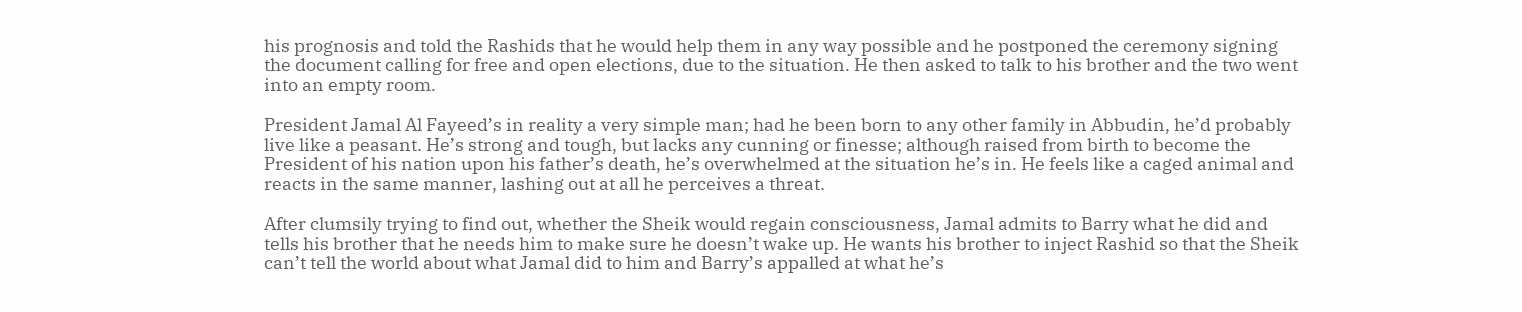his prognosis and told the Rashids that he would help them in any way possible and he postponed the ceremony signing the document calling for free and open elections, due to the situation. He then asked to talk to his brother and the two went into an empty room.

President Jamal Al Fayeed’s in reality a very simple man; had he been born to any other family in Abbudin, he’d probably live like a peasant. He’s strong and tough, but lacks any cunning or finesse; although raised from birth to become the President of his nation upon his father’s death, he’s overwhelmed at the situation he’s in. He feels like a caged animal and reacts in the same manner, lashing out at all he perceives a threat.

After clumsily trying to find out, whether the Sheik would regain consciousness, Jamal admits to Barry what he did and tells his brother that he needs him to make sure he doesn’t wake up. He wants his brother to inject Rashid so that the Sheik can’t tell the world about what Jamal did to him and Barry’s appalled at what he’s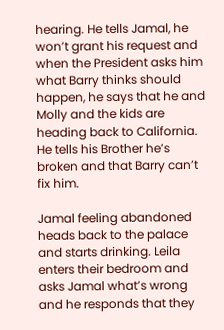hearing. He tells Jamal, he won’t grant his request and when the President asks him what Barry thinks should happen, he says that he and Molly and the kids are heading back to California. He tells his Brother he’s broken and that Barry can’t fix him.

Jamal feeling abandoned heads back to the palace and starts drinking. Leila enters their bedroom and asks Jamal what’s wrong and he responds that they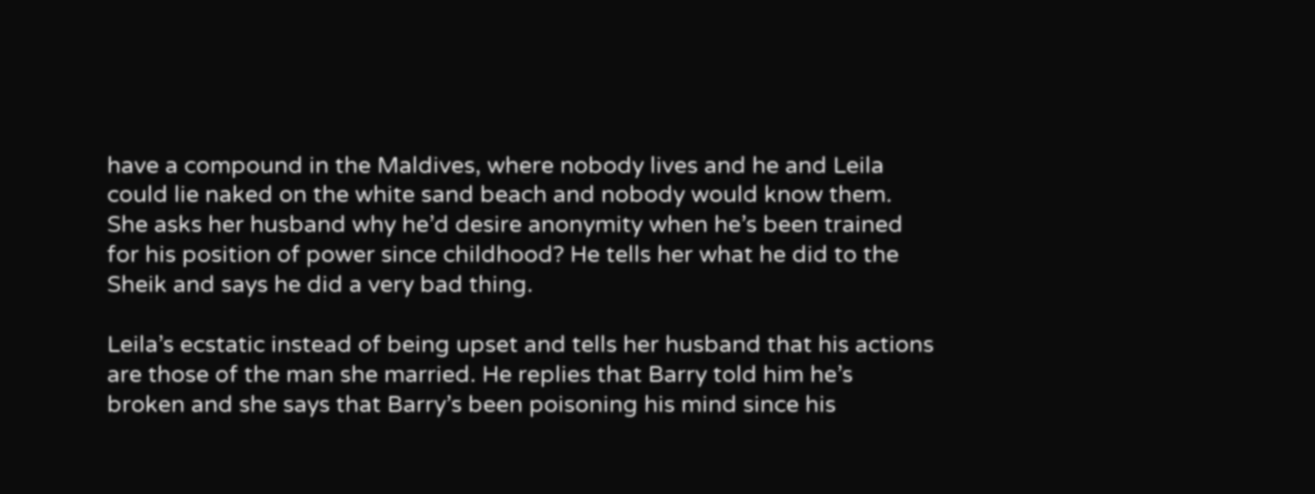have a compound in the Maldives, where nobody lives and he and Leila could lie naked on the white sand beach and nobody would know them. She asks her husband why he’d desire anonymity when he’s been trained for his position of power since childhood? He tells her what he did to the Sheik and says he did a very bad thing.

Leila’s ecstatic instead of being upset and tells her husband that his actions are those of the man she married. He replies that Barry told him he’s broken and she says that Barry’s been poisoning his mind since his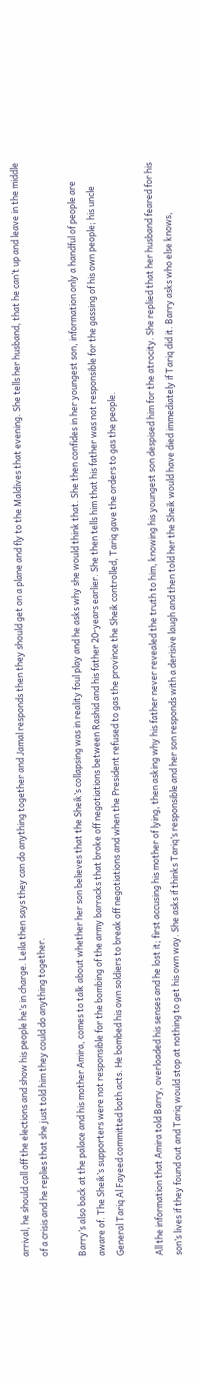arrival, he should call off the elections and show his people he’s in charge. Leila then says they can do anything together and Jamal responds then they should get on a plane and fly to the Maldives that evening. She tells her husband, that he can’t up and leave in the middle of a crisis and he replies that she just told him they could do anything together.

Barry’s also back at the palace and his mother Amira, comes to talk about whether her son believes that the Sheik’s collapsing was in reality foul play and he asks why she would think that. She then confides in her youngest son, information only a handful of people are aware of. The Sheik’s supporters were not responsible for the bombing of the army barracks that broke off negotiations between Rashid and his father 20-years earlier. She then tells him that his father was not responsible for the gassing of his own people; his uncle General Tariq Al Fayeed committed both acts. He bombed his own soldiers to break off negotiations and when the President refused to gas the province the Sheik controlled, Tariq gave the orders to gas the people.

All the information that Amira told Barry, overloaded his senses and he lost it; first accusing his mother of lying, then asking why his father never revealed the truth to him, knowing his youngest son despised him for the atrocity. She replied that her husband feared for his son’s lives if they found out and Tariq would stop at nothing to get his own way. She asks if thinks Tariq’s responsible and her son responds with a derisive laugh and then told her the Sheik would have died immediately if Tariq did it. Barry asks who else knows,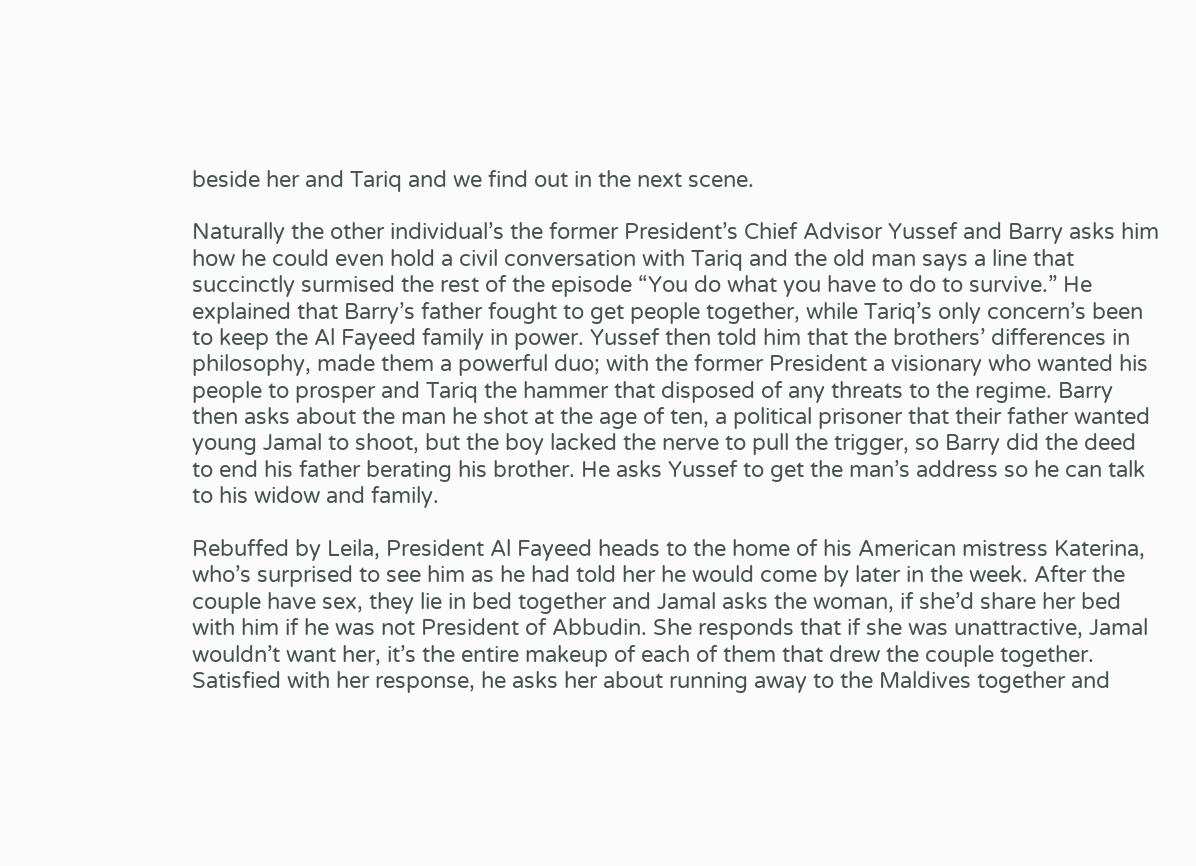beside her and Tariq and we find out in the next scene.

Naturally the other individual’s the former President’s Chief Advisor Yussef and Barry asks him how he could even hold a civil conversation with Tariq and the old man says a line that succinctly surmised the rest of the episode “You do what you have to do to survive.” He explained that Barry’s father fought to get people together, while Tariq’s only concern’s been to keep the Al Fayeed family in power. Yussef then told him that the brothers’ differences in philosophy, made them a powerful duo; with the former President a visionary who wanted his people to prosper and Tariq the hammer that disposed of any threats to the regime. Barry then asks about the man he shot at the age of ten, a political prisoner that their father wanted young Jamal to shoot, but the boy lacked the nerve to pull the trigger, so Barry did the deed to end his father berating his brother. He asks Yussef to get the man’s address so he can talk to his widow and family.

Rebuffed by Leila, President Al Fayeed heads to the home of his American mistress Katerina, who’s surprised to see him as he had told her he would come by later in the week. After the couple have sex, they lie in bed together and Jamal asks the woman, if she’d share her bed with him if he was not President of Abbudin. She responds that if she was unattractive, Jamal wouldn’t want her, it’s the entire makeup of each of them that drew the couple together. Satisfied with her response, he asks her about running away to the Maldives together and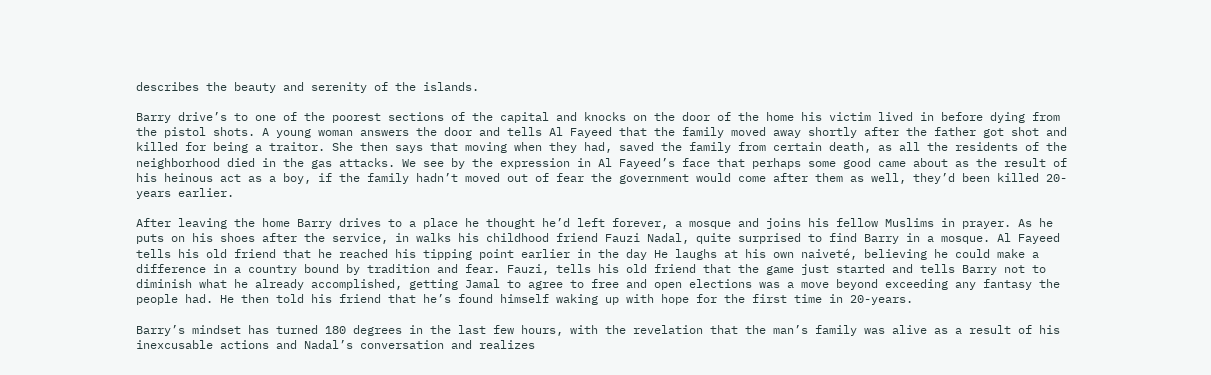describes the beauty and serenity of the islands.

Barry drive’s to one of the poorest sections of the capital and knocks on the door of the home his victim lived in before dying from the pistol shots. A young woman answers the door and tells Al Fayeed that the family moved away shortly after the father got shot and killed for being a traitor. She then says that moving when they had, saved the family from certain death, as all the residents of the neighborhood died in the gas attacks. We see by the expression in Al Fayeed’s face that perhaps some good came about as the result of his heinous act as a boy, if the family hadn’t moved out of fear the government would come after them as well, they’d been killed 20-years earlier.

After leaving the home Barry drives to a place he thought he’d left forever, a mosque and joins his fellow Muslims in prayer. As he puts on his shoes after the service, in walks his childhood friend Fauzi Nadal, quite surprised to find Barry in a mosque. Al Fayeed tells his old friend that he reached his tipping point earlier in the day He laughs at his own naiveté, believing he could make a difference in a country bound by tradition and fear. Fauzi, tells his old friend that the game just started and tells Barry not to diminish what he already accomplished, getting Jamal to agree to free and open elections was a move beyond exceeding any fantasy the people had. He then told his friend that he’s found himself waking up with hope for the first time in 20-years.

Barry’s mindset has turned 180 degrees in the last few hours, with the revelation that the man’s family was alive as a result of his inexcusable actions and Nadal’s conversation and realizes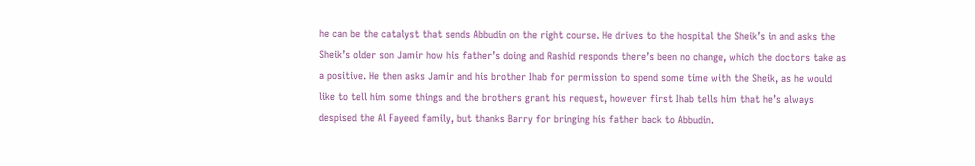he can be the catalyst that sends Abbudin on the right course. He drives to the hospital the Sheik’s in and asks the Sheik’s older son Jamir how his father’s doing and Rashid responds there’s been no change, which the doctors take as a positive. He then asks Jamir and his brother Ihab for permission to spend some time with the Sheik, as he would like to tell him some things and the brothers grant his request, however first Ihab tells him that he’s always despised the Al Fayeed family, but thanks Barry for bringing his father back to Abbudin.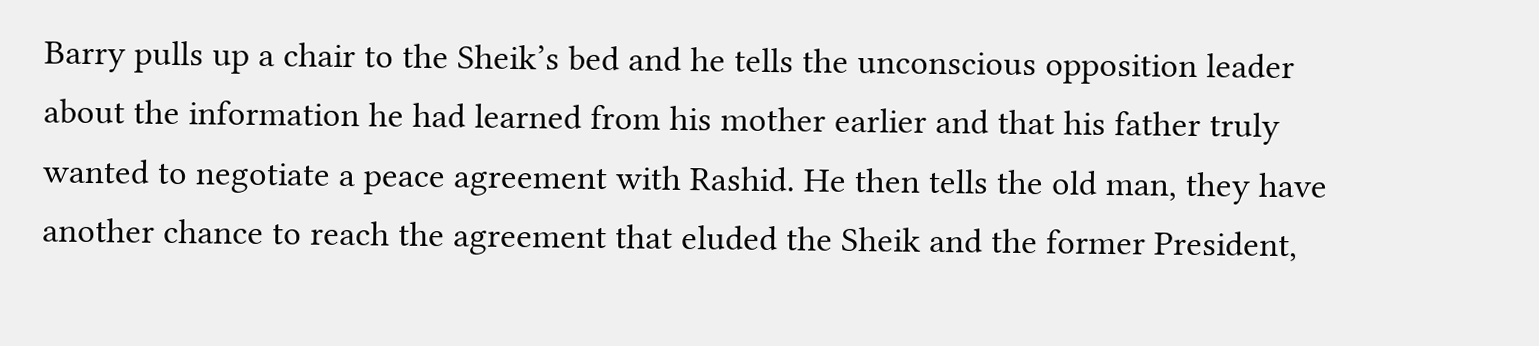Barry pulls up a chair to the Sheik’s bed and he tells the unconscious opposition leader about the information he had learned from his mother earlier and that his father truly wanted to negotiate a peace agreement with Rashid. He then tells the old man, they have another chance to reach the agreement that eluded the Sheik and the former President,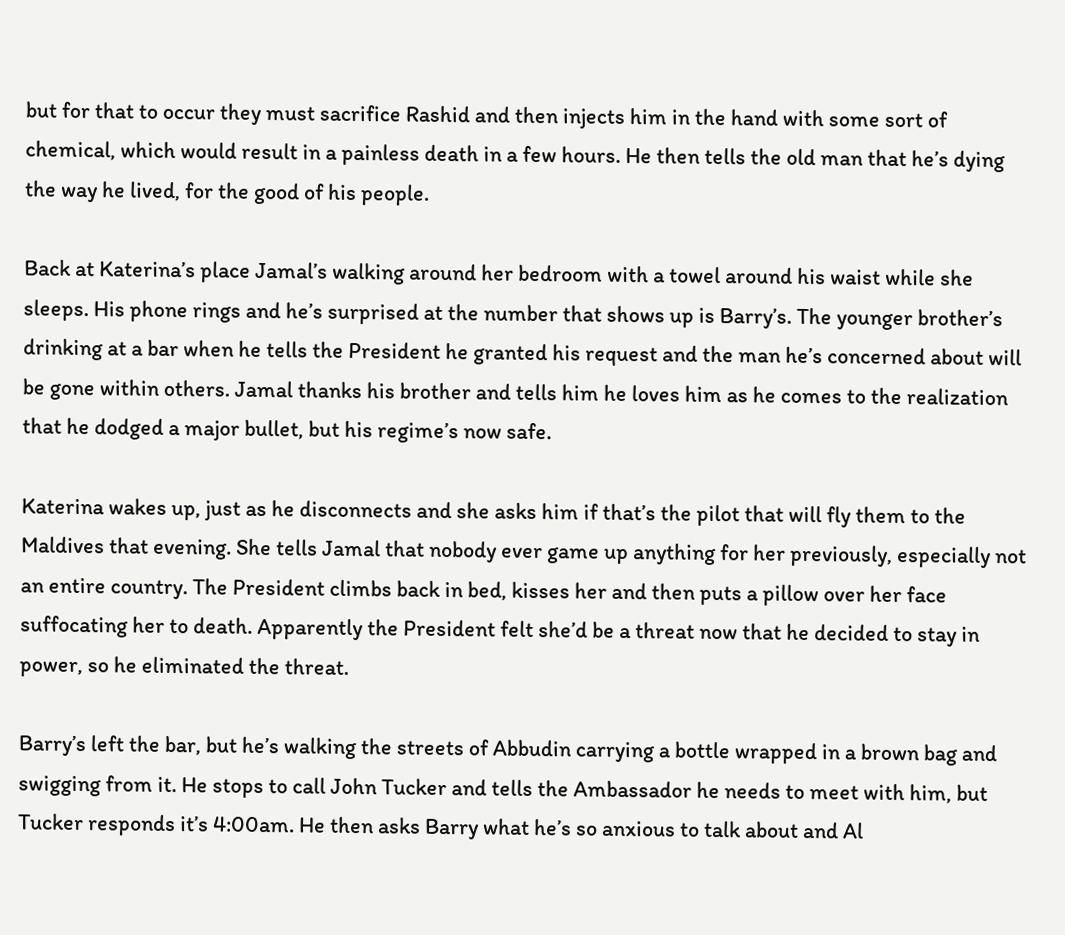but for that to occur they must sacrifice Rashid and then injects him in the hand with some sort of chemical, which would result in a painless death in a few hours. He then tells the old man that he’s dying the way he lived, for the good of his people.

Back at Katerina’s place Jamal’s walking around her bedroom with a towel around his waist while she sleeps. His phone rings and he’s surprised at the number that shows up is Barry’s. The younger brother’s drinking at a bar when he tells the President he granted his request and the man he’s concerned about will be gone within others. Jamal thanks his brother and tells him he loves him as he comes to the realization that he dodged a major bullet, but his regime’s now safe.

Katerina wakes up, just as he disconnects and she asks him if that’s the pilot that will fly them to the Maldives that evening. She tells Jamal that nobody ever game up anything for her previously, especially not an entire country. The President climbs back in bed, kisses her and then puts a pillow over her face suffocating her to death. Apparently the President felt she’d be a threat now that he decided to stay in power, so he eliminated the threat.

Barry’s left the bar, but he’s walking the streets of Abbudin carrying a bottle wrapped in a brown bag and swigging from it. He stops to call John Tucker and tells the Ambassador he needs to meet with him, but Tucker responds it’s 4:00am. He then asks Barry what he’s so anxious to talk about and Al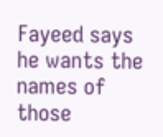Fayeed says he wants the names of those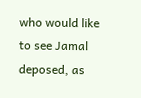who would like to see Jamal deposed, as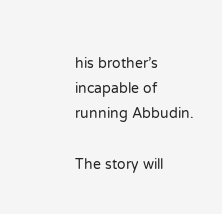his brother’s incapable of running Abbudin.

The story will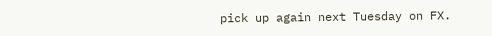pick up again next Tuesday on FX.